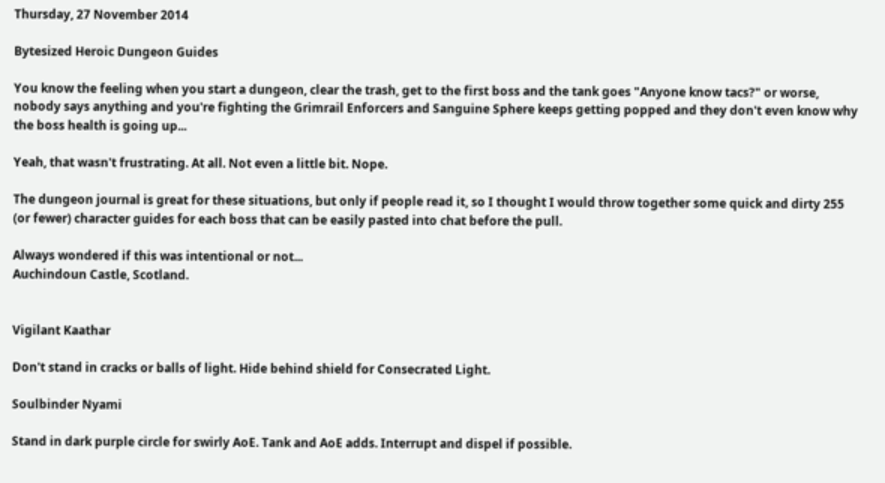Thursday, 27 November 2014

Bytesized Heroic Dungeon Guides

You know the feeling when you start a dungeon, clear the trash, get to the first boss and the tank goes "Anyone know tacs?" or worse, nobody says anything and you're fighting the Grimrail Enforcers and Sanguine Sphere keeps getting popped and they don't even know why the boss health is going up...

Yeah, that wasn't frustrating. At all. Not even a little bit. Nope.

The dungeon journal is great for these situations, but only if people read it, so I thought I would throw together some quick and dirty 255 (or fewer) character guides for each boss that can be easily pasted into chat before the pull.

Always wondered if this was intentional or not...
Auchindoun Castle, Scotland.


Vigilant Kaathar

Don't stand in cracks or balls of light. Hide behind shield for Consecrated Light.

Soulbinder Nyami

Stand in dark purple circle for swirly AoE. Tank and AoE adds. Interrupt and dispel if possible.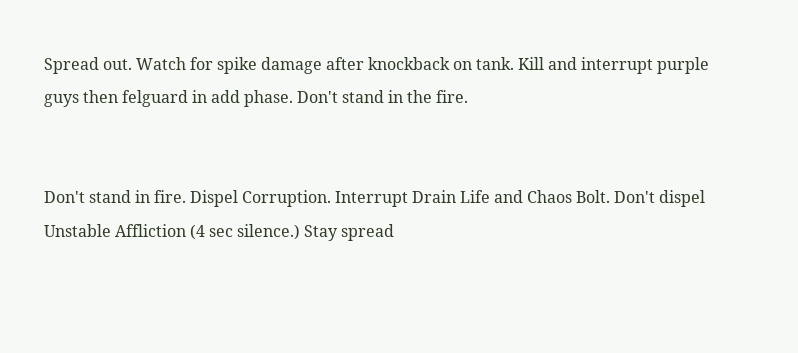Spread out. Watch for spike damage after knockback on tank. Kill and interrupt purple guys then felguard in add phase. Don't stand in the fire.


Don't stand in fire. Dispel Corruption. Interrupt Drain Life and Chaos Bolt. Don't dispel Unstable Affliction (4 sec silence.) Stay spread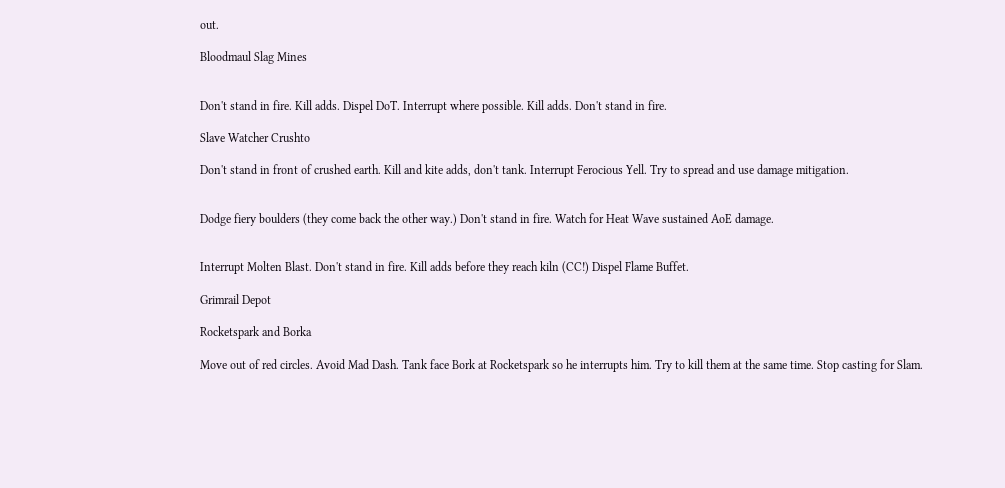out.

Bloodmaul Slag Mines


Don't stand in fire. Kill adds. Dispel DoT. Interrupt where possible. Kill adds. Don't stand in fire.

Slave Watcher Crushto

Don't stand in front of crushed earth. Kill and kite adds, don't tank. Interrupt Ferocious Yell. Try to spread and use damage mitigation.


Dodge fiery boulders (they come back the other way.) Don't stand in fire. Watch for Heat Wave sustained AoE damage.


Interrupt Molten Blast. Don't stand in fire. Kill adds before they reach kiln (CC!) Dispel Flame Buffet.

Grimrail Depot

Rocketspark and Borka

Move out of red circles. Avoid Mad Dash. Tank face Bork at Rocketspark so he interrupts him. Try to kill them at the same time. Stop casting for Slam.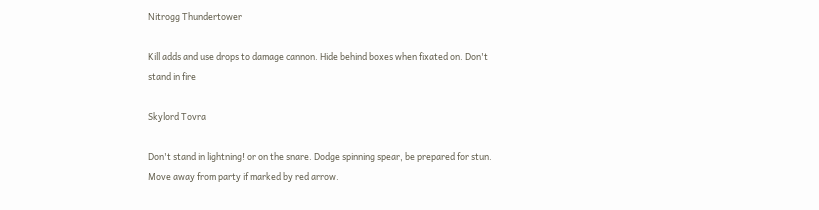Nitrogg Thundertower

Kill adds and use drops to damage cannon. Hide behind boxes when fixated on. Don't stand in fire

Skylord Tovra

Don't stand in lightning! or on the snare. Dodge spinning spear, be prepared for stun. Move away from party if marked by red arrow.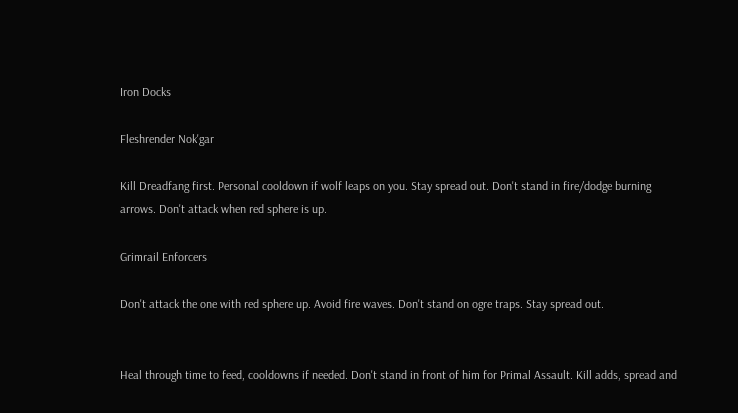Iron Docks

Fleshrender Nok'gar

Kill Dreadfang first. Personal cooldown if wolf leaps on you. Stay spread out. Don't stand in fire/dodge burning arrows. Don't attack when red sphere is up.

Grimrail Enforcers

Don't attack the one with red sphere up. Avoid fire waves. Don't stand on ogre traps. Stay spread out.


Heal through time to feed, cooldowns if needed. Don't stand in front of him for Primal Assault. Kill adds, spread and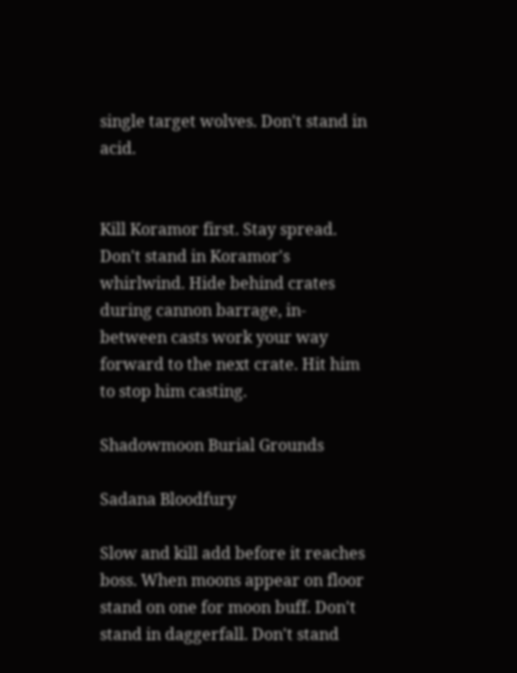single target wolves. Don't stand in acid.


Kill Koramor first. Stay spread. Don't stand in Koramor's whirlwind. Hide behind crates during cannon barrage, in-between casts work your way forward to the next crate. Hit him to stop him casting.

Shadowmoon Burial Grounds

Sadana Bloodfury

Slow and kill add before it reaches boss. When moons appear on floor stand on one for moon buff. Don't stand in daggerfall. Don't stand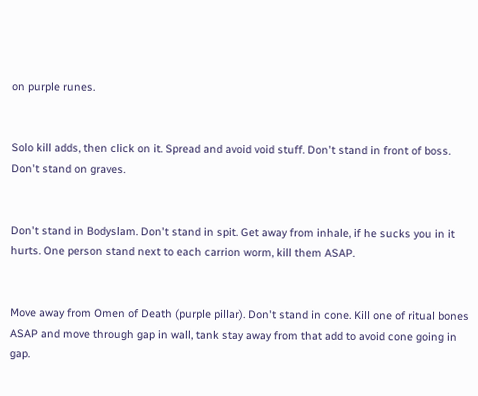on purple runes.


Solo kill adds, then click on it. Spread and avoid void stuff. Don't stand in front of boss. Don't stand on graves.


Don't stand in Bodyslam. Don't stand in spit. Get away from inhale, if he sucks you in it hurts. One person stand next to each carrion worm, kill them ASAP.


Move away from Omen of Death (purple pillar). Don't stand in cone. Kill one of ritual bones ASAP and move through gap in wall, tank stay away from that add to avoid cone going in gap.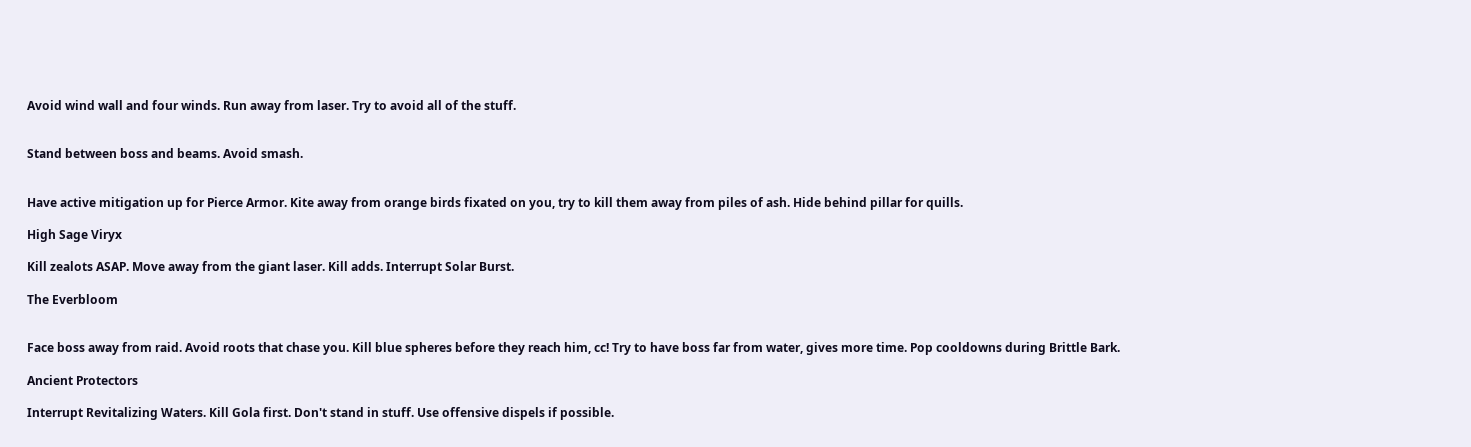Avoid wind wall and four winds. Run away from laser. Try to avoid all of the stuff.


Stand between boss and beams. Avoid smash.


Have active mitigation up for Pierce Armor. Kite away from orange birds fixated on you, try to kill them away from piles of ash. Hide behind pillar for quills.

High Sage Viryx

Kill zealots ASAP. Move away from the giant laser. Kill adds. Interrupt Solar Burst.

The Everbloom


Face boss away from raid. Avoid roots that chase you. Kill blue spheres before they reach him, cc! Try to have boss far from water, gives more time. Pop cooldowns during Brittle Bark.

Ancient Protectors

Interrupt Revitalizing Waters. Kill Gola first. Don't stand in stuff. Use offensive dispels if possible.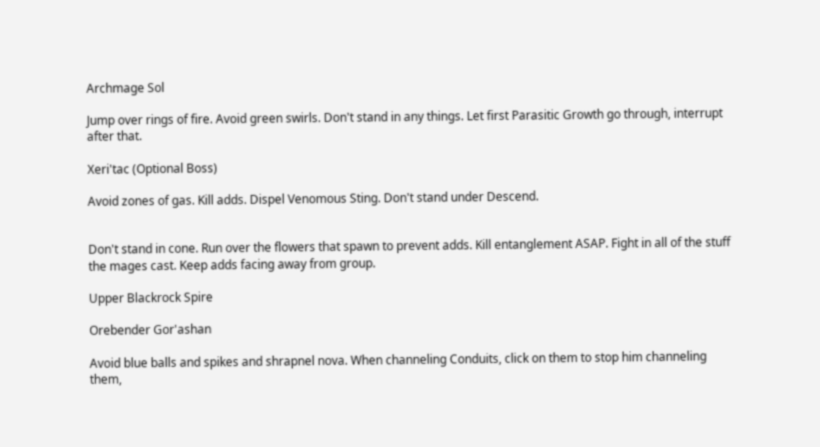Archmage Sol

Jump over rings of fire. Avoid green swirls. Don't stand in any things. Let first Parasitic Growth go through, interrupt after that.

Xeri'tac (Optional Boss)

Avoid zones of gas. Kill adds. Dispel Venomous Sting. Don't stand under Descend.


Don't stand in cone. Run over the flowers that spawn to prevent adds. Kill entanglement ASAP. Fight in all of the stuff the mages cast. Keep adds facing away from group.

Upper Blackrock Spire

Orebender Gor'ashan

Avoid blue balls and spikes and shrapnel nova. When channeling Conduits, click on them to stop him channeling them,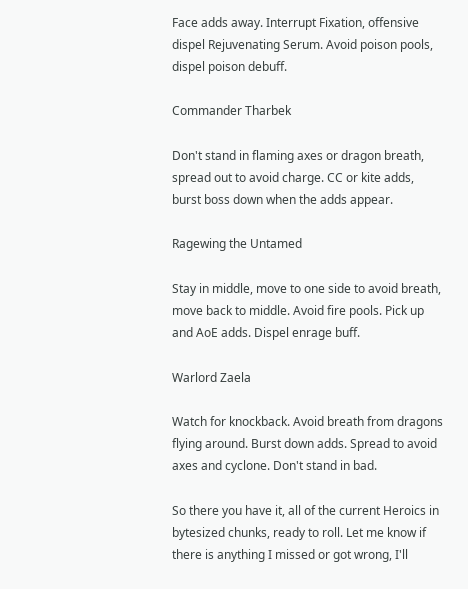Face adds away. Interrupt Fixation, offensive dispel Rejuvenating Serum. Avoid poison pools, dispel poison debuff.

Commander Tharbek

Don't stand in flaming axes or dragon breath, spread out to avoid charge. CC or kite adds, burst boss down when the adds appear.

Ragewing the Untamed

Stay in middle, move to one side to avoid breath, move back to middle. Avoid fire pools. Pick up and AoE adds. Dispel enrage buff.

Warlord Zaela

Watch for knockback. Avoid breath from dragons flying around. Burst down adds. Spread to avoid axes and cyclone. Don't stand in bad.

So there you have it, all of the current Heroics in bytesized chunks, ready to roll. Let me know if there is anything I missed or got wrong, I'll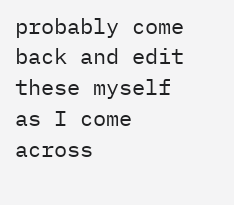probably come back and edit these myself as I come across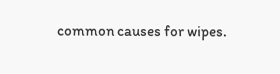common causes for wipes.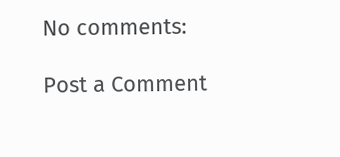No comments:

Post a Comment